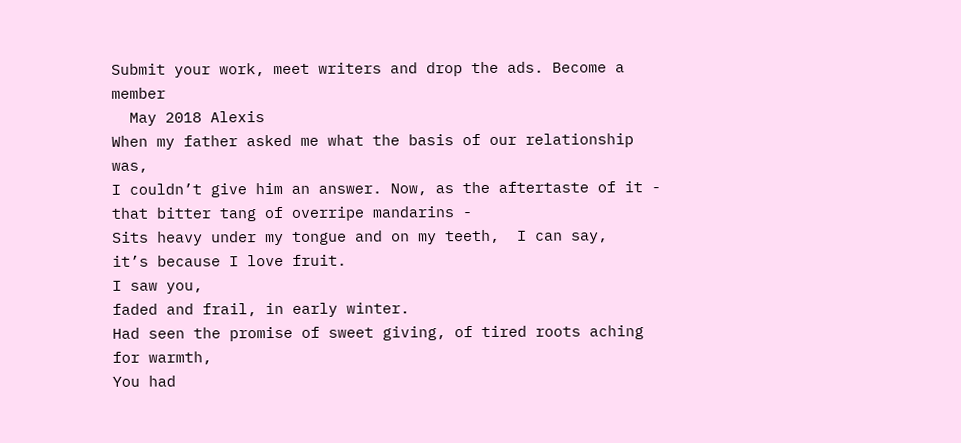Submit your work, meet writers and drop the ads. Become a member
  May 2018 Alexis
When my father asked me what the basis of our relationship was,
I couldn’t give him an answer. Now, as the aftertaste of it -
that bitter tang of overripe mandarins -
Sits heavy under my tongue and on my teeth,  I can say,
it’s because I love fruit.
I saw you,
faded and frail, in early winter.
Had seen the promise of sweet giving, of tired roots aching for warmth,
You had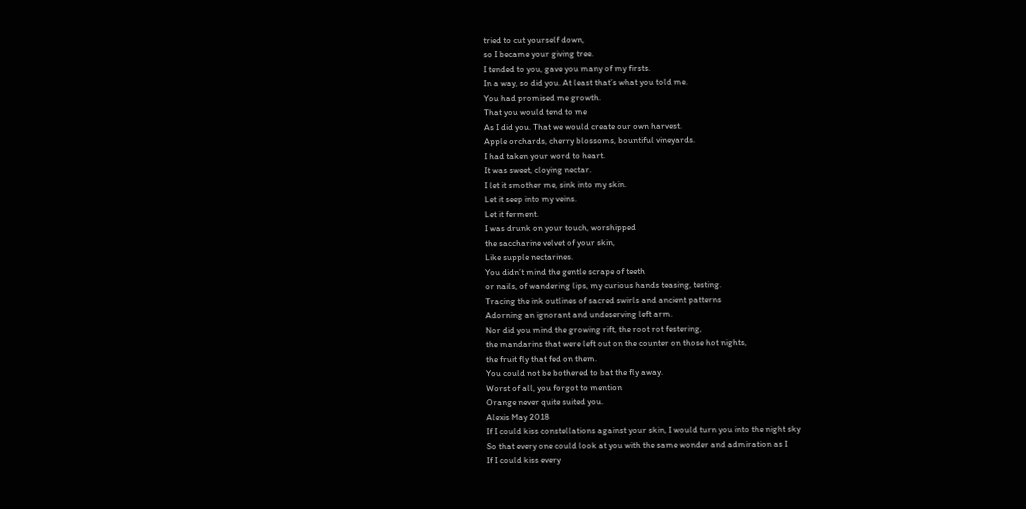tried to cut yourself down,
so I became your giving tree.
I tended to you, gave you many of my firsts.
In a way, so did you. At least that’s what you told me.
You had promised me growth.
That you would tend to me
As I did you. That we would create our own harvest.
Apple orchards, cherry blossoms, bountiful vineyards.
I had taken your word to heart.
It was sweet, cloying nectar.
I let it smother me, sink into my skin.
Let it seep into my veins.
Let it ferment.
I was drunk on your touch, worshipped
the saccharine velvet of your skin,
Like supple nectarines.
You didn’t mind the gentle scrape of teeth
or nails, of wandering lips, my curious hands teasing, testing.
Tracing the ink outlines of sacred swirls and ancient patterns
Adorning an ignorant and undeserving left arm.
Nor did you mind the growing rift, the root rot festering,
the mandarins that were left out on the counter on those hot nights,
the fruit fly that fed on them.
You could not be bothered to bat the fly away.
Worst of all, you forgot to mention
Orange never quite suited you.
Alexis May 2018
If I could kiss constellations against your skin, I would turn you into the night sky
So that every one could look at you with the same wonder and admiration as I
If I could kiss every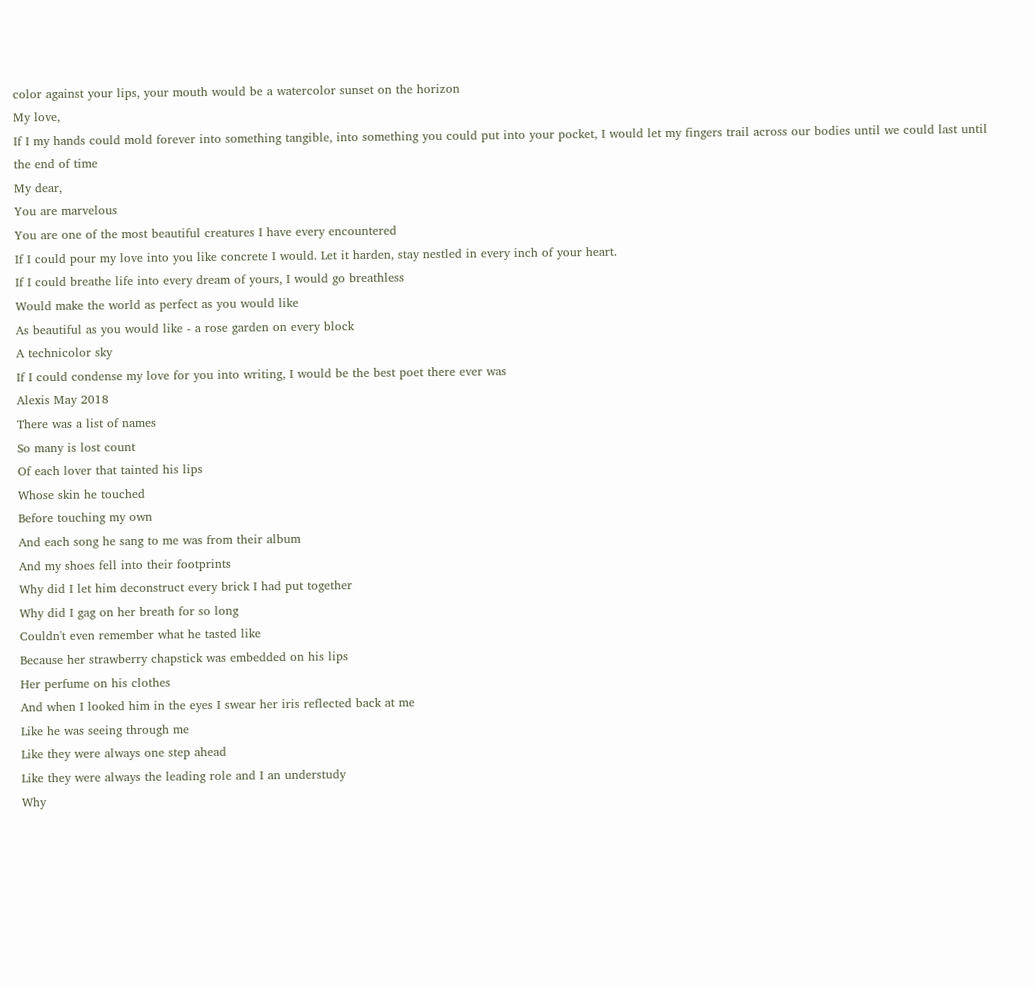color against your lips, your mouth would be a watercolor sunset on the horizon
My love,
If I my hands could mold forever into something tangible, into something you could put into your pocket, I would let my fingers trail across our bodies until we could last until the end of time
My dear,
You are marvelous
You are one of the most beautiful creatures I have every encountered
If I could pour my love into you like concrete I would. Let it harden, stay nestled in every inch of your heart.
If I could breathe life into every dream of yours, I would go breathless
Would make the world as perfect as you would like
As beautiful as you would like - a rose garden on every block
A technicolor sky
If I could condense my love for you into writing, I would be the best poet there ever was
Alexis May 2018
There was a list of names
So many is lost count
Of each lover that tainted his lips
Whose skin he touched
Before touching my own
And each song he sang to me was from their album
And my shoes fell into their footprints
Why did I let him deconstruct every brick I had put together
Why did I gag on her breath for so long
Couldn't even remember what he tasted like
Because her strawberry chapstick was embedded on his lips
Her perfume on his clothes
And when I looked him in the eyes I swear her iris reflected back at me
Like he was seeing through me
Like they were always one step ahead
Like they were always the leading role and I an understudy
Why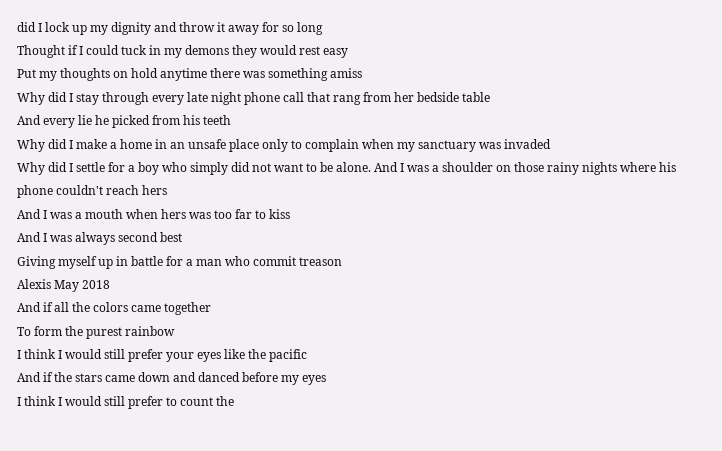did I lock up my dignity and throw it away for so long
Thought if I could tuck in my demons they would rest easy
Put my thoughts on hold anytime there was something amiss
Why did I stay through every late night phone call that rang from her bedside table
And every lie he picked from his teeth
Why did I make a home in an unsafe place only to complain when my sanctuary was invaded
Why did I settle for a boy who simply did not want to be alone. And I was a shoulder on those rainy nights where his phone couldn't reach hers
And I was a mouth when hers was too far to kiss
And I was always second best
Giving myself up in battle for a man who commit treason
Alexis May 2018
And if all the colors came together
To form the purest rainbow
I think I would still prefer your eyes like the pacific
And if the stars came down and danced before my eyes
I think I would still prefer to count the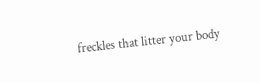freckles that litter your body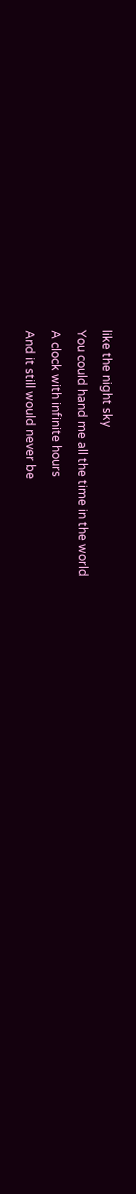like the night sky
You could hand me all the time in the world
A clock with infinite hours
And it still would never be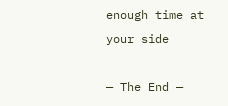enough time at your side

— The End —